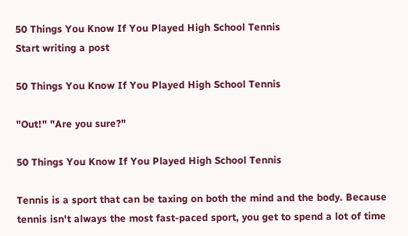50 Things You Know If You Played High School Tennis
Start writing a post

50 Things You Know If You Played High School Tennis

"Out!" "Are you sure?"

50 Things You Know If You Played High School Tennis

Tennis is a sport that can be taxing on both the mind and the body. Because tennis isn't always the most fast-paced sport, you get to spend a lot of time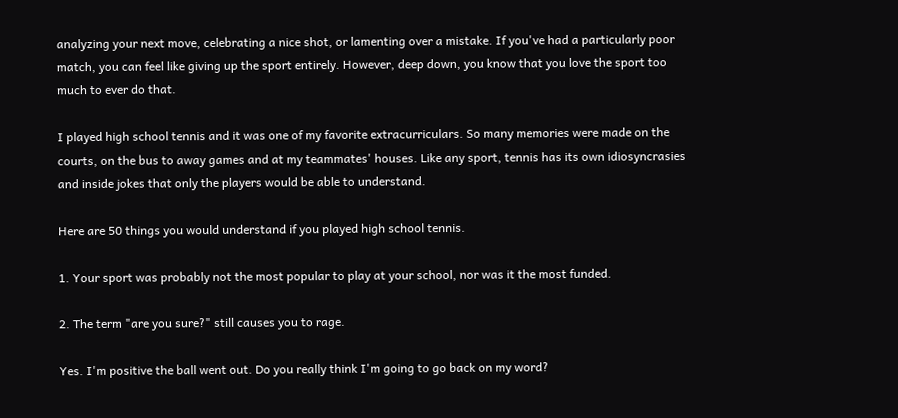analyzing your next move, celebrating a nice shot, or lamenting over a mistake. If you've had a particularly poor match, you can feel like giving up the sport entirely. However, deep down, you know that you love the sport too much to ever do that.

I played high school tennis and it was one of my favorite extracurriculars. So many memories were made on the courts, on the bus to away games and at my teammates' houses. Like any sport, tennis has its own idiosyncrasies and inside jokes that only the players would be able to understand.

Here are 50 things you would understand if you played high school tennis.

1. Your sport was probably not the most popular to play at your school, nor was it the most funded.

2. The term "are you sure?" still causes you to rage.

Yes. I'm positive the ball went out. Do you really think I'm going to go back on my word?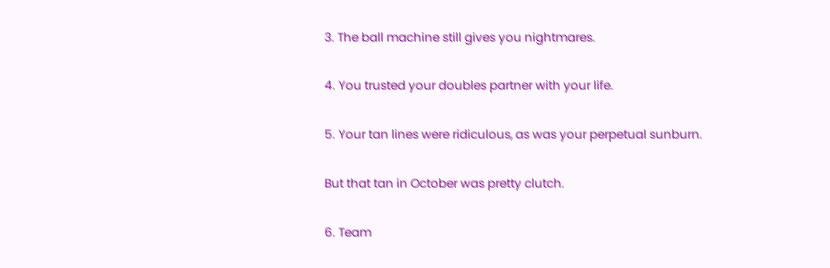3. The ball machine still gives you nightmares.

4. You trusted your doubles partner with your life.

5. Your tan lines were ridiculous, as was your perpetual sunburn.

But that tan in October was pretty clutch.

6. Team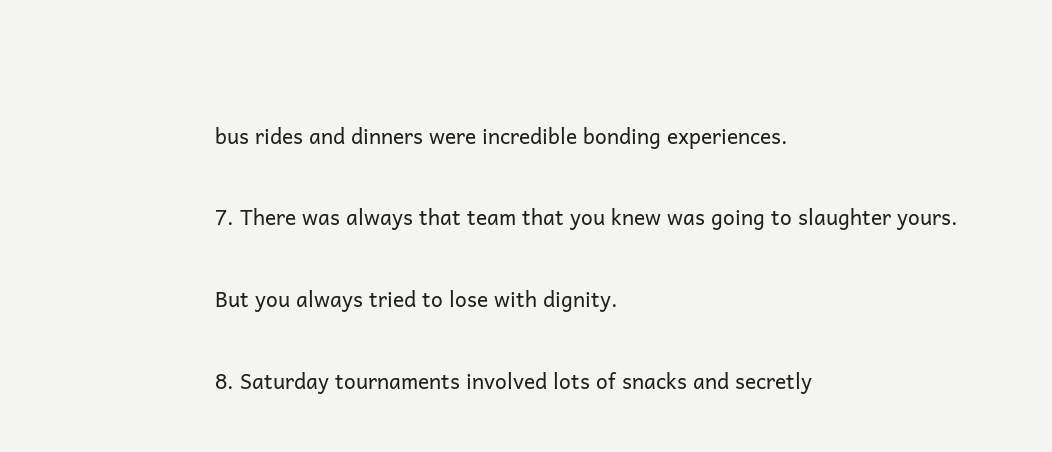bus rides and dinners were incredible bonding experiences.

7. There was always that team that you knew was going to slaughter yours.

But you always tried to lose with dignity.

8. Saturday tournaments involved lots of snacks and secretly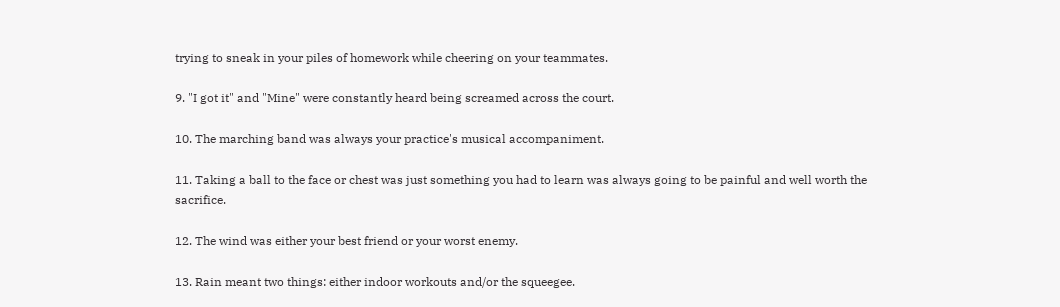trying to sneak in your piles of homework while cheering on your teammates.

9. "I got it" and "Mine" were constantly heard being screamed across the court.

10. The marching band was always your practice's musical accompaniment.

11. Taking a ball to the face or chest was just something you had to learn was always going to be painful and well worth the sacrifice.

12. The wind was either your best friend or your worst enemy.

13. Rain meant two things: either indoor workouts and/or the squeegee.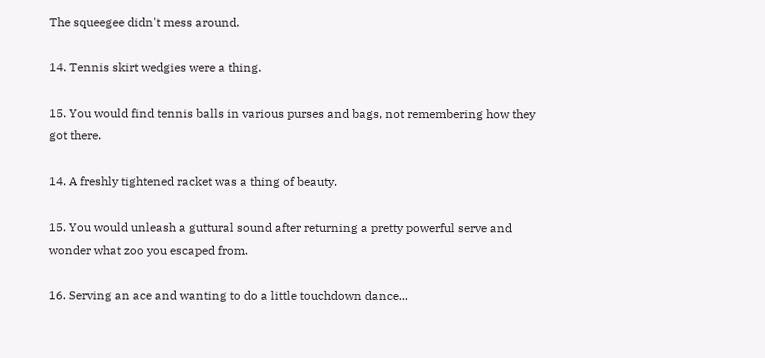The squeegee didn't mess around.

14. Tennis skirt wedgies were a thing.

15. You would find tennis balls in various purses and bags, not remembering how they got there.

14. A freshly tightened racket was a thing of beauty.

15. You would unleash a guttural sound after returning a pretty powerful serve and wonder what zoo you escaped from.

16. Serving an ace and wanting to do a little touchdown dance...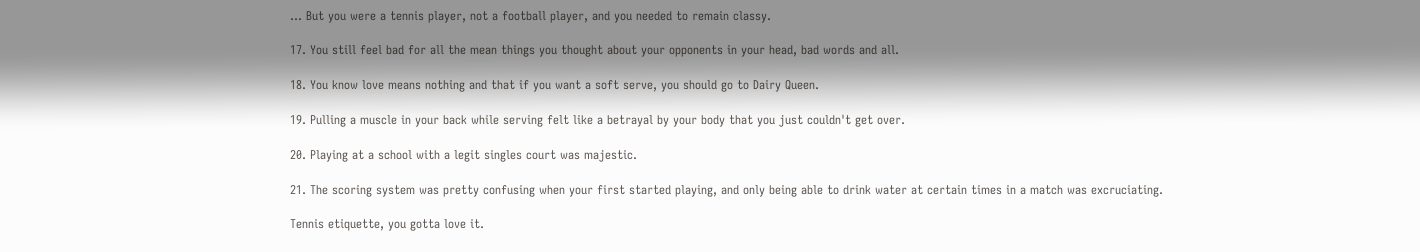... But you were a tennis player, not a football player, and you needed to remain classy.

17. You still feel bad for all the mean things you thought about your opponents in your head, bad words and all.

18. You know love means nothing and that if you want a soft serve, you should go to Dairy Queen.

19. Pulling a muscle in your back while serving felt like a betrayal by your body that you just couldn't get over.

20. Playing at a school with a legit singles court was majestic.

21. The scoring system was pretty confusing when your first started playing, and only being able to drink water at certain times in a match was excruciating.

Tennis etiquette, you gotta love it.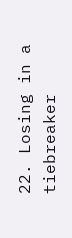22. Losing in a tiebreaker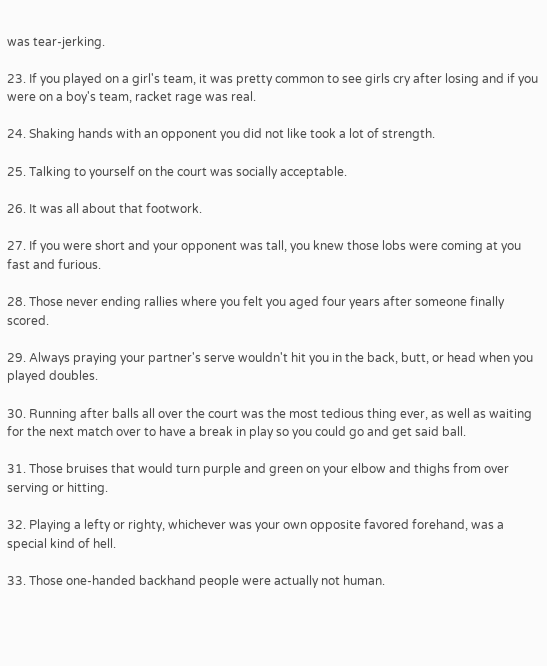was tear-jerking.

23. If you played on a girl's team, it was pretty common to see girls cry after losing and if you were on a boy's team, racket rage was real.

24. Shaking hands with an opponent you did not like took a lot of strength.

25. Talking to yourself on the court was socially acceptable.

26. It was all about that footwork.

27. If you were short and your opponent was tall, you knew those lobs were coming at you fast and furious.

28. Those never ending rallies where you felt you aged four years after someone finally scored.

29. Always praying your partner's serve wouldn't hit you in the back, butt, or head when you played doubles.

30. Running after balls all over the court was the most tedious thing ever, as well as waiting for the next match over to have a break in play so you could go and get said ball.

31. Those bruises that would turn purple and green on your elbow and thighs from over serving or hitting.

32. Playing a lefty or righty, whichever was your own opposite favored forehand, was a special kind of hell.

33. Those one-handed backhand people were actually not human.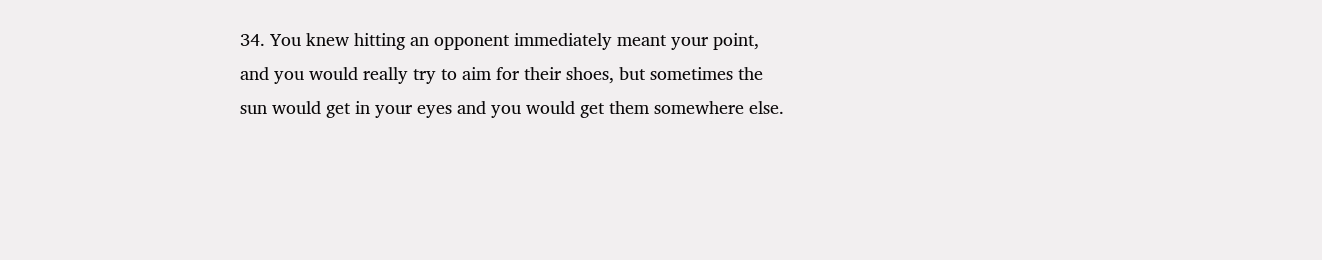34. You knew hitting an opponent immediately meant your point, and you would really try to aim for their shoes, but sometimes the sun would get in your eyes and you would get them somewhere else.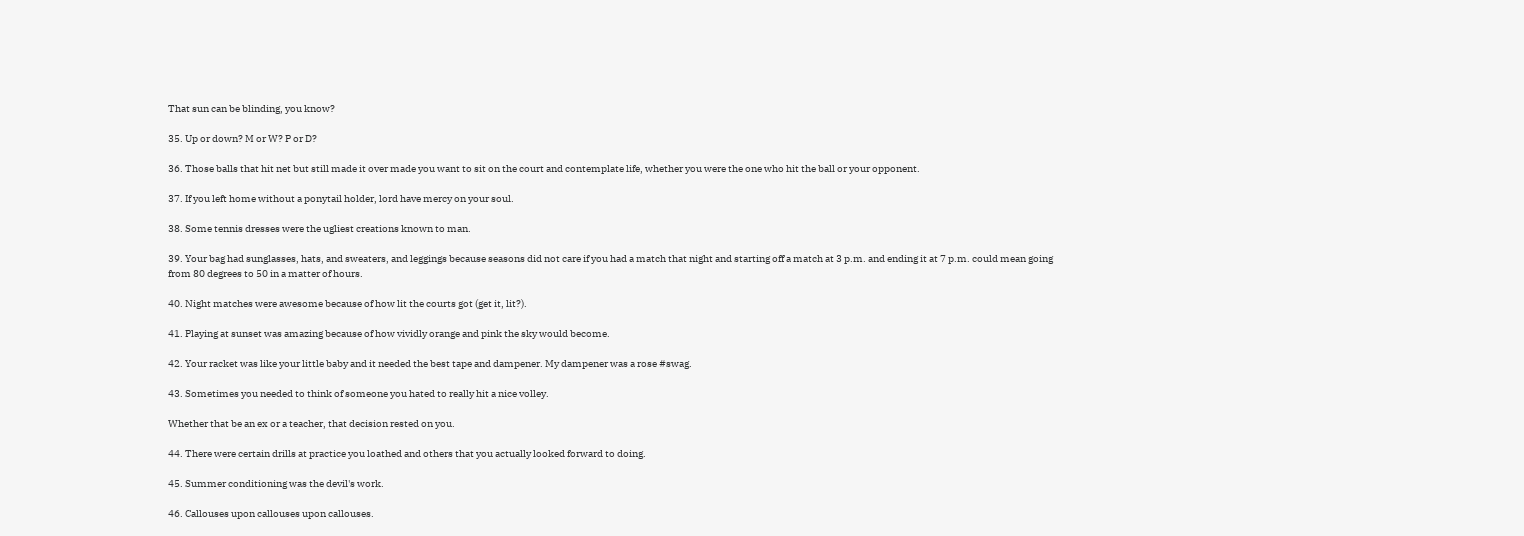That sun can be blinding, you know?

35. Up or down? M or W? P or D?

36. Those balls that hit net but still made it over made you want to sit on the court and contemplate life, whether you were the one who hit the ball or your opponent.

37. If you left home without a ponytail holder, lord have mercy on your soul.

38. Some tennis dresses were the ugliest creations known to man.

39. Your bag had sunglasses, hats, and sweaters, and leggings because seasons did not care if you had a match that night and starting off a match at 3 p.m. and ending it at 7 p.m. could mean going from 80 degrees to 50 in a matter of hours.

40. Night matches were awesome because of how lit the courts got (get it, lit?).

41. Playing at sunset was amazing because of how vividly orange and pink the sky would become.

42. Your racket was like your little baby and it needed the best tape and dampener. My dampener was a rose #swag.

43. Sometimes you needed to think of someone you hated to really hit a nice volley.

Whether that be an ex or a teacher, that decision rested on you.

44. There were certain drills at practice you loathed and others that you actually looked forward to doing.

45. Summer conditioning was the devil's work.

46. Callouses upon callouses upon callouses.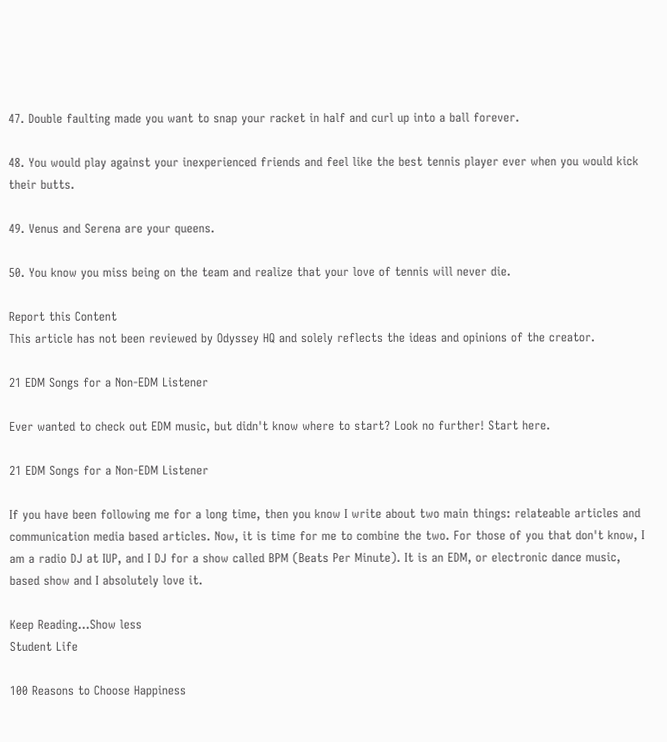47. Double faulting made you want to snap your racket in half and curl up into a ball forever.

48. You would play against your inexperienced friends and feel like the best tennis player ever when you would kick their butts.

49. Venus and Serena are your queens.

50. You know you miss being on the team and realize that your love of tennis will never die.

Report this Content
This article has not been reviewed by Odyssey HQ and solely reflects the ideas and opinions of the creator.

21 EDM Songs for a Non-EDM Listener

Ever wanted to check out EDM music, but didn't know where to start? Look no further! Start here.

21 EDM Songs for a Non-EDM Listener

If you have been following me for a long time, then you know I write about two main things: relateable articles and communication media based articles. Now, it is time for me to combine the two. For those of you that don't know, I am a radio DJ at IUP, and I DJ for a show called BPM (Beats Per Minute). It is an EDM, or electronic dance music, based show and I absolutely love it.

Keep Reading...Show less
Student Life

100 Reasons to Choose Happiness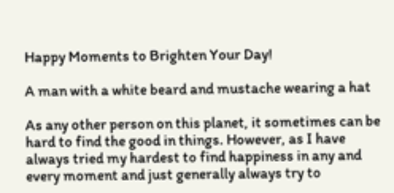Happy Moments to Brighten Your Day!

A man with a white beard and mustache wearing a hat

As any other person on this planet, it sometimes can be hard to find the good in things. However, as I have always tried my hardest to find happiness in any and every moment and just generally always try to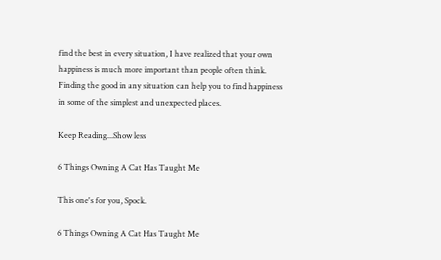find the best in every situation, I have realized that your own happiness is much more important than people often think. Finding the good in any situation can help you to find happiness in some of the simplest and unexpected places.

Keep Reading...Show less

6 Things Owning A Cat Has Taught Me

This one's for you, Spock.

6 Things Owning A Cat Has Taught Me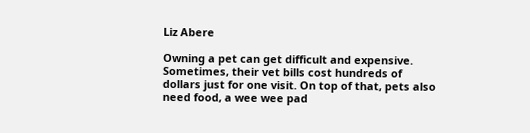Liz Abere

Owning a pet can get difficult and expensive. Sometimes, their vet bills cost hundreds of dollars just for one visit. On top of that, pets also need food, a wee wee pad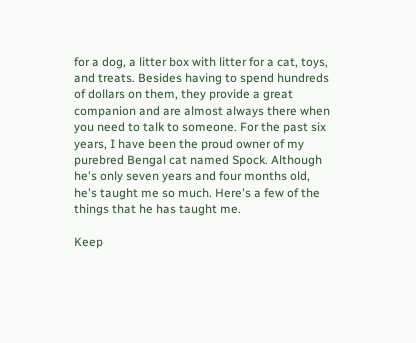for a dog, a litter box with litter for a cat, toys, and treats. Besides having to spend hundreds of dollars on them, they provide a great companion and are almost always there when you need to talk to someone. For the past six years, I have been the proud owner of my purebred Bengal cat named Spock. Although he's only seven years and four months old, he's taught me so much. Here's a few of the things that he has taught me.

Keep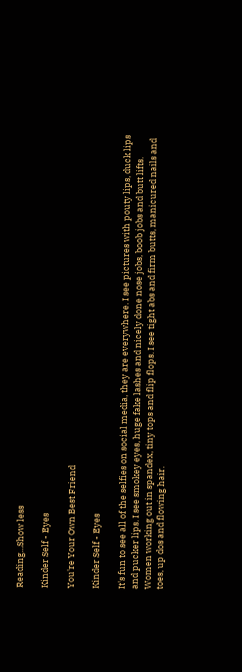Reading...Show less

Kinder Self - Eyes

You're Your Own Best Friend

Kinder Self - Eyes

It's fun to see all of the selfies on social media, they are everywhere. I see pictures with pouty lips, duck lips and pucker lips. I see smokey eyes, huge fake lashes and nicely done nose jobs, boob jobs and butt lifts. Women working out in spandex, tiny tops and flip flops. I see tight abs and firm butts, manicured nails and toes, up dos and flowing hair.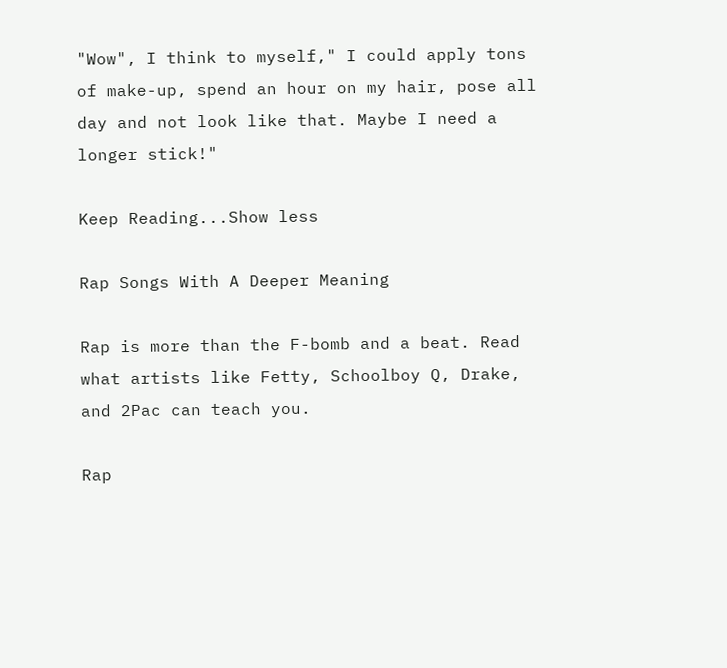"Wow", I think to myself," I could apply tons of make-up, spend an hour on my hair, pose all day and not look like that. Maybe I need a longer stick!"

Keep Reading...Show less

Rap Songs With A Deeper Meaning

Rap is more than the F-bomb and a beat. Read what artists like Fetty, Schoolboy Q, Drake, and 2Pac can teach you.

Rap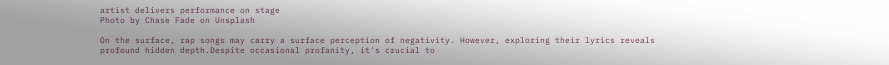artist delivers performance on stage
Photo by Chase Fade on Unsplash

On the surface, rap songs may carry a surface perception of negativity. However, exploring their lyrics reveals profound hidden depth.Despite occasional profanity, it's crucial to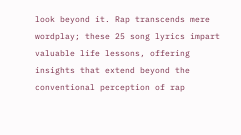look beyond it. Rap transcends mere wordplay; these 25 song lyrics impart valuable life lessons, offering insights that extend beyond the conventional perception of rap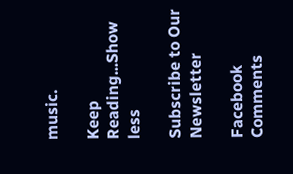music.

Keep Reading...Show less

Subscribe to Our Newsletter

Facebook Comments